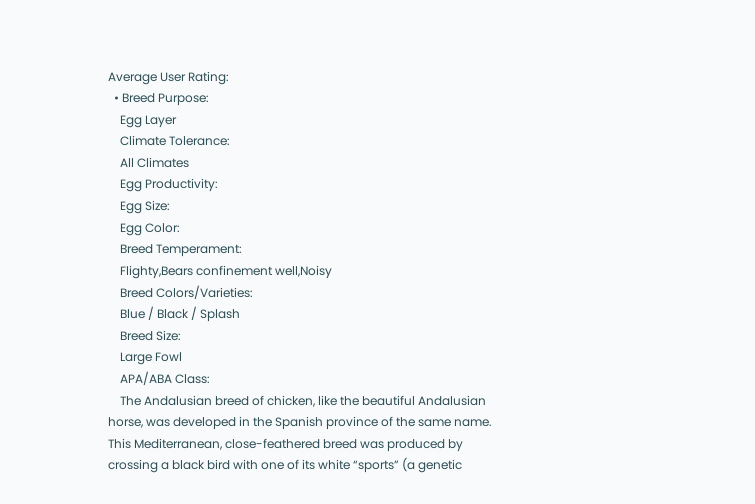Average User Rating:
  • Breed Purpose:
    Egg Layer
    Climate Tolerance:
    All Climates
    Egg Productivity:
    Egg Size:
    Egg Color:
    Breed Temperament:
    Flighty,Bears confinement well,Noisy
    Breed Colors/Varieties:
    Blue / Black / Splash
    Breed Size:
    Large Fowl
    APA/ABA Class:
    The Andalusian breed of chicken, like the beautiful Andalusian horse, was developed in the Spanish province of the same name. This Mediterranean, close-feathered breed was produced by crossing a black bird with one of its white “sports” (a genetic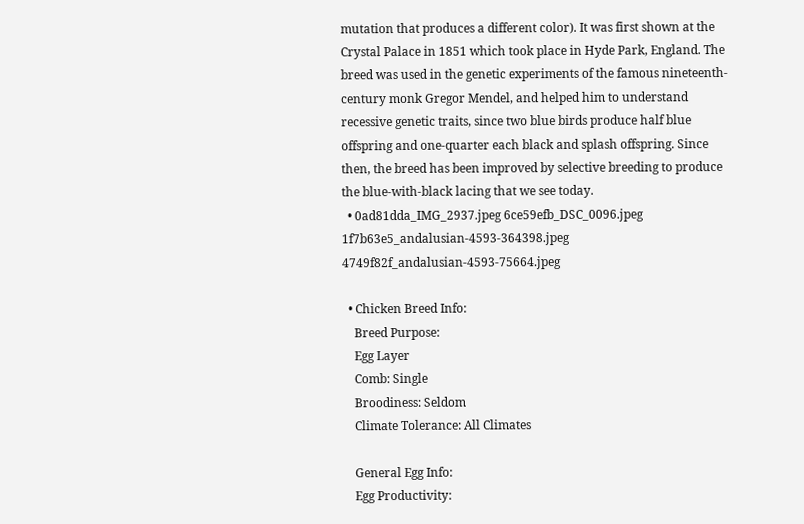mutation that produces a different color). It was first shown at the Crystal Palace in 1851 which took place in Hyde Park, England. The breed was used in the genetic experiments of the famous nineteenth-century monk Gregor Mendel, and helped him to understand recessive genetic traits, since two blue birds produce half blue offspring and one-quarter each black and splash offspring. Since then, the breed has been improved by selective breeding to produce the blue-with-black lacing that we see today.
  • 0ad81dda_IMG_2937.jpeg 6ce59efb_DSC_0096.jpeg 1f7b63e5_andalusian-4593-364398.jpeg 4749f82f_andalusian-4593-75664.jpeg

  • Chicken Breed Info:
    Breed Purpose:
    Egg Layer
    Comb: Single
    Broodiness: Seldom
    Climate Tolerance: All Climates

    General Egg Info:
    Egg Productivity: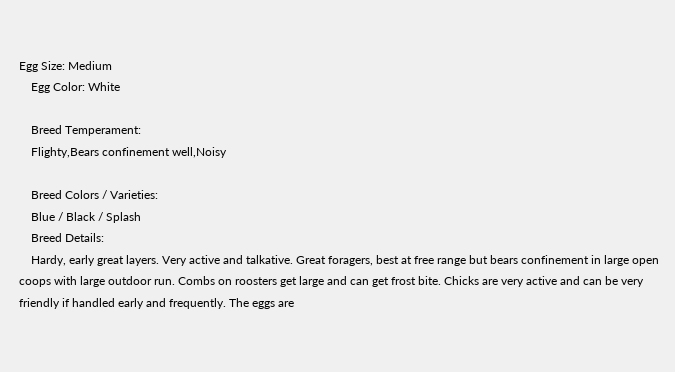Egg Size: Medium
    Egg Color: White

    Breed Temperament:
    Flighty,Bears confinement well,Noisy

    Breed Colors / Varieties:
    Blue / Black / Splash
    Breed Details:
    Hardy, early great layers. Very active and talkative. Great foragers, best at free range but bears confinement in large open coops with large outdoor run. Combs on roosters get large and can get frost bite. Chicks are very active and can be very friendly if handled early and frequently. The eggs are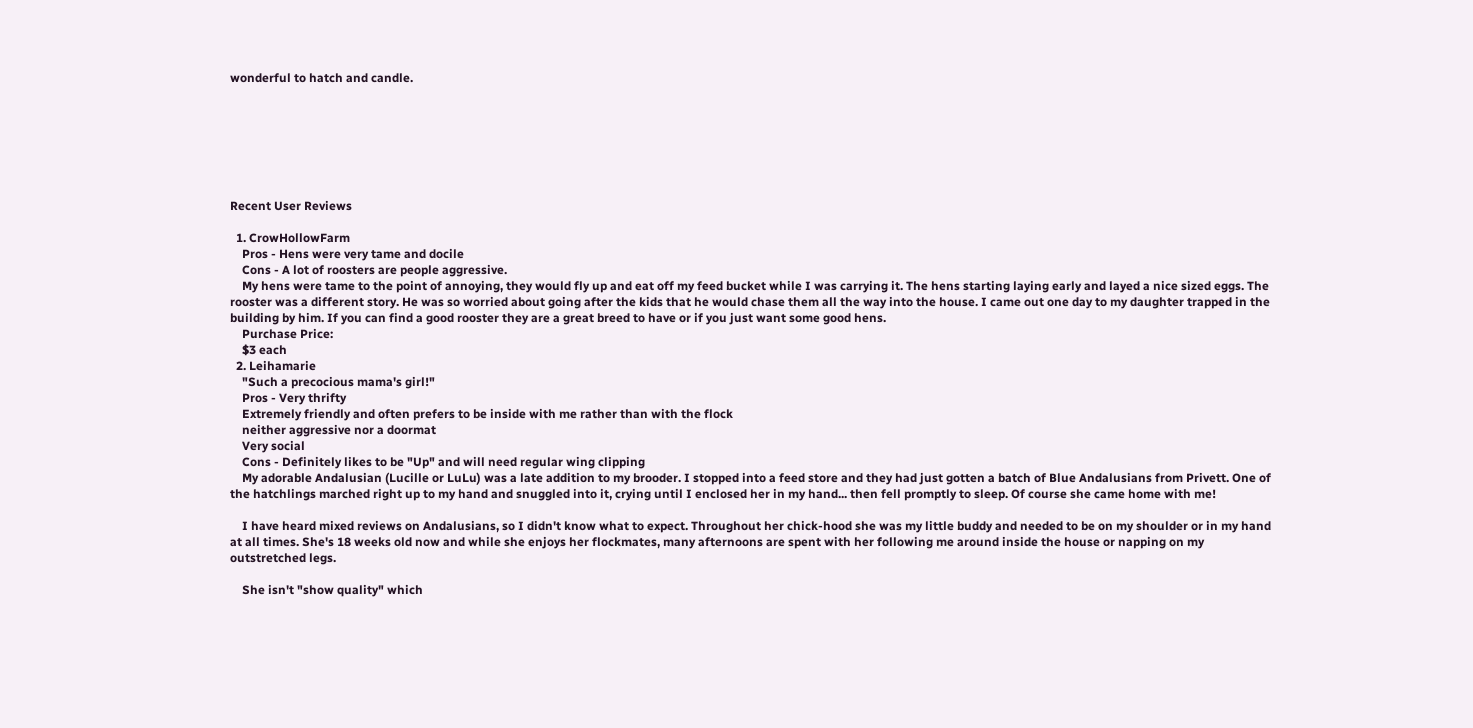wonderful to hatch and candle.







Recent User Reviews

  1. CrowHollowFarm
    Pros - Hens were very tame and docile
    Cons - A lot of roosters are people aggressive.
    My hens were tame to the point of annoying, they would fly up and eat off my feed bucket while I was carrying it. The hens starting laying early and layed a nice sized eggs. The rooster was a different story. He was so worried about going after the kids that he would chase them all the way into the house. I came out one day to my daughter trapped in the building by him. If you can find a good rooster they are a great breed to have or if you just want some good hens.
    Purchase Price:
    $3 each
  2. Leihamarie
    "Such a precocious mama's girl!"
    Pros - Very thrifty
    Extremely friendly and often prefers to be inside with me rather than with the flock
    neither aggressive nor a doormat
    Very social
    Cons - Definitely likes to be "Up" and will need regular wing clipping
    My adorable Andalusian (Lucille or LuLu) was a late addition to my brooder. I stopped into a feed store and they had just gotten a batch of Blue Andalusians from Privett. One of the hatchlings marched right up to my hand and snuggled into it, crying until I enclosed her in my hand... then fell promptly to sleep. Of course she came home with me!

    I have heard mixed reviews on Andalusians, so I didn't know what to expect. Throughout her chick-hood she was my little buddy and needed to be on my shoulder or in my hand at all times. She's 18 weeks old now and while she enjoys her flockmates, many afternoons are spent with her following me around inside the house or napping on my outstretched legs.

    She isn't "show quality" which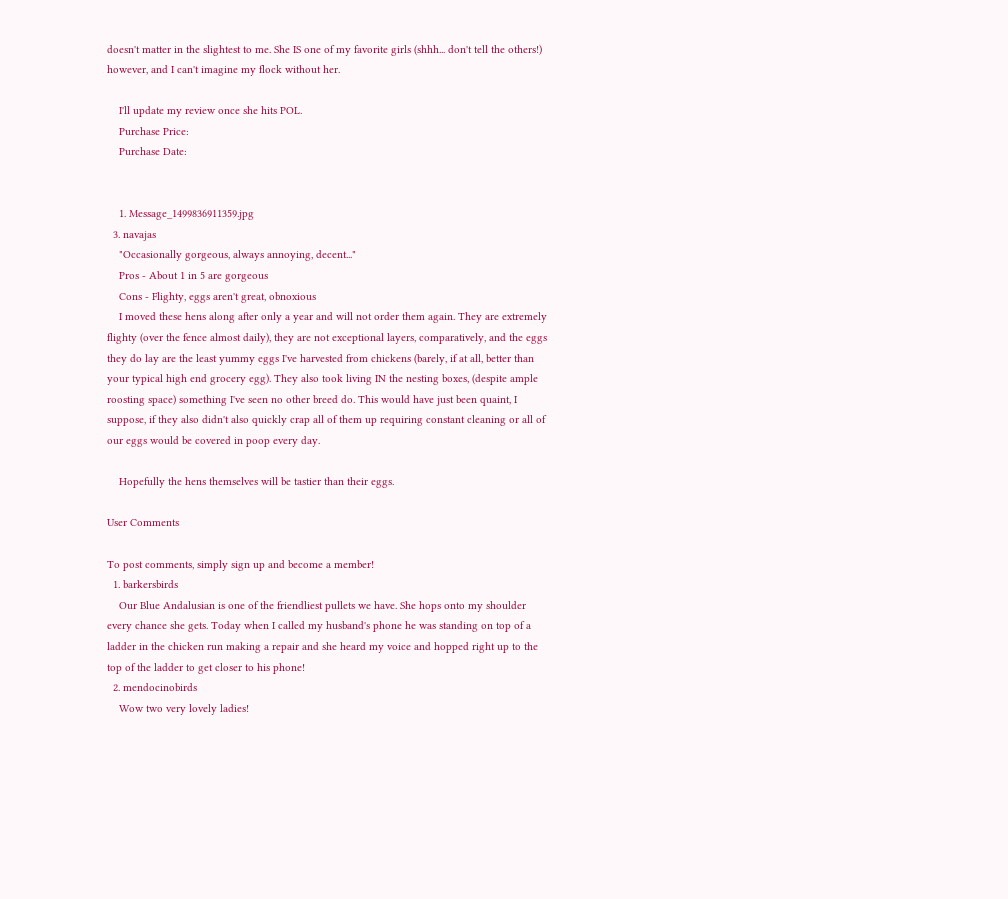doesn't matter in the slightest to me. She IS one of my favorite girls (shhh... don't tell the others!) however, and I can't imagine my flock without her.

    I'll update my review once she hits POL.
    Purchase Price:
    Purchase Date:


    1. Message_1499836911359.jpg
  3. navajas
    "Occasionally gorgeous, always annoying, decent..."
    Pros - About 1 in 5 are gorgeous
    Cons - Flighty, eggs aren't great, obnoxious
    I moved these hens along after only a year and will not order them again. They are extremely flighty (over the fence almost daily), they are not exceptional layers, comparatively, and the eggs they do lay are the least yummy eggs I've harvested from chickens (barely, if at all, better than your typical high end grocery egg). They also took living IN the nesting boxes, (despite ample roosting space) something I've seen no other breed do. This would have just been quaint, I suppose, if they also didn't also quickly crap all of them up requiring constant cleaning or all of our eggs would be covered in poop every day.

    Hopefully the hens themselves will be tastier than their eggs.

User Comments

To post comments, simply sign up and become a member!
  1. barkersbirds
    Our Blue Andalusian is one of the friendliest pullets we have. She hops onto my shoulder every chance she gets. Today when I called my husband's phone he was standing on top of a ladder in the chicken run making a repair and she heard my voice and hopped right up to the top of the ladder to get closer to his phone!
  2. mendocinobirds
    Wow two very lovely ladies!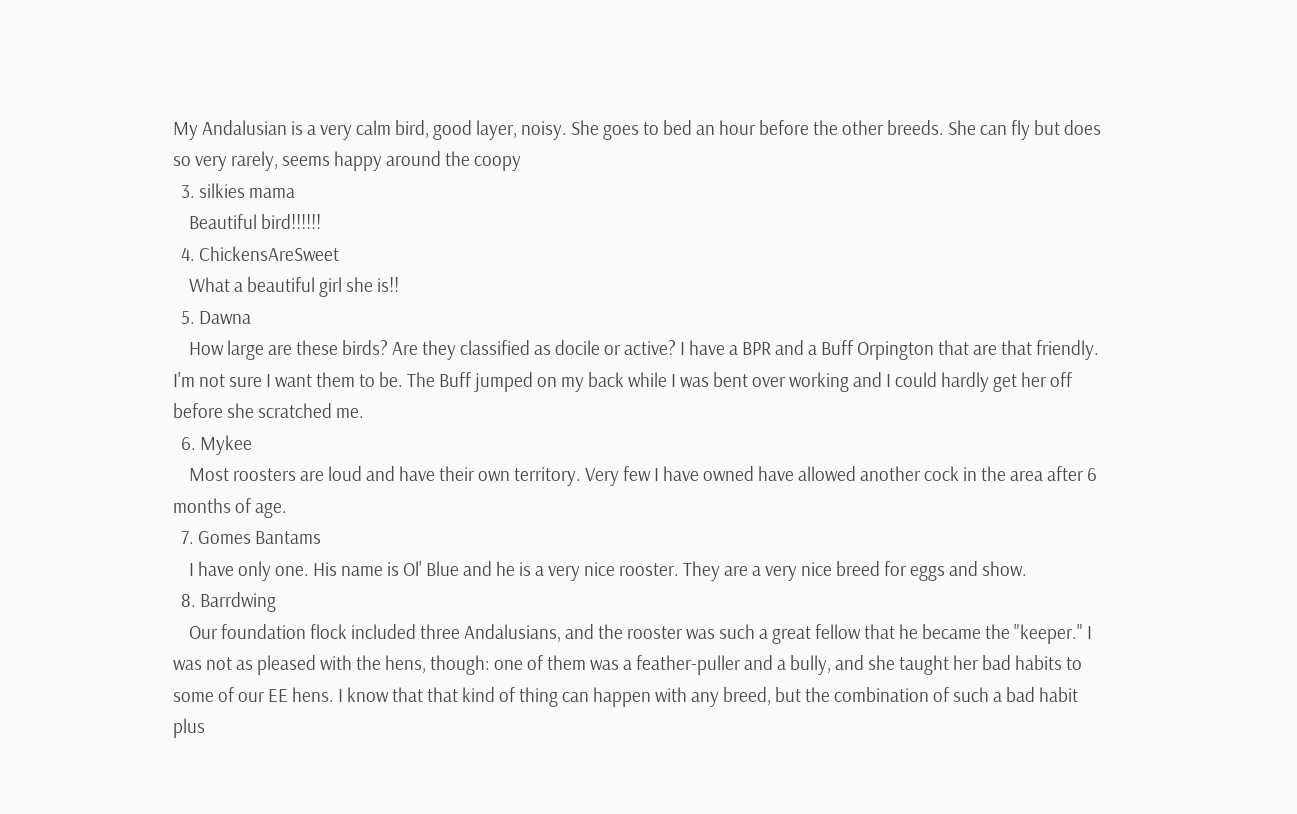My Andalusian is a very calm bird, good layer, noisy. She goes to bed an hour before the other breeds. She can fly but does so very rarely, seems happy around the coopy
  3. silkies mama
    Beautiful bird!!!!!!
  4. ChickensAreSweet
    What a beautiful girl she is!!
  5. Dawna
    How large are these birds? Are they classified as docile or active? I have a BPR and a Buff Orpington that are that friendly. I'm not sure I want them to be. The Buff jumped on my back while I was bent over working and I could hardly get her off before she scratched me.
  6. Mykee
    Most roosters are loud and have their own territory. Very few I have owned have allowed another cock in the area after 6 months of age.
  7. Gomes Bantams
    I have only one. His name is Ol' Blue and he is a very nice rooster. They are a very nice breed for eggs and show.
  8. Barrdwing
    Our foundation flock included three Andalusians, and the rooster was such a great fellow that he became the "keeper." I was not as pleased with the hens, though: one of them was a feather-puller and a bully, and she taught her bad habits to some of our EE hens. I know that that kind of thing can happen with any breed, but the combination of such a bad habit plus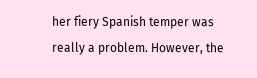her fiery Spanish temper was really a problem. However, the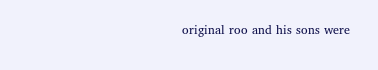original roo and his sons were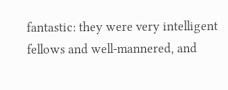fantastic: they were very intelligent fellows and well-mannered, and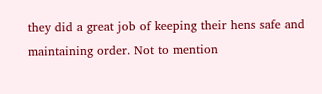they did a great job of keeping their hens safe and maintaining order. Not to mention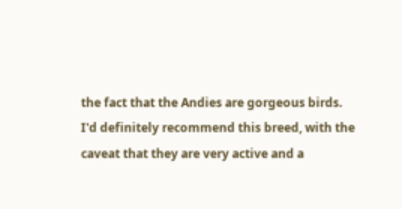the fact that the Andies are gorgeous birds. I'd definitely recommend this breed, with the caveat that they are very active and a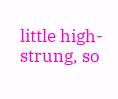little high-strung, so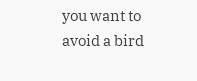you want to avoid a bird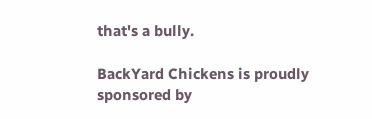that's a bully.

BackYard Chickens is proudly sponsored by